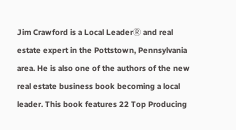Jim Crawford is a Local LeaderⓇ and real estate expert in the Pottstown, Pennsylvania area. He is also one of the authors of the new real estate business book becoming a local leader. This book features 22 Top Producing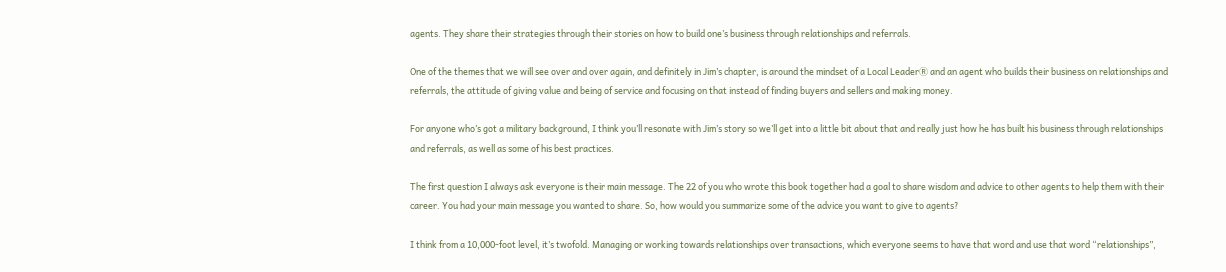agents. They share their strategies through their stories on how to build one’s business through relationships and referrals.

One of the themes that we will see over and over again, and definitely in Jim’s chapter, is around the mindset of a Local LeaderⓇ and an agent who builds their business on relationships and referrals, the attitude of giving value and being of service and focusing on that instead of finding buyers and sellers and making money.

For anyone who’s got a military background, I think you’ll resonate with Jim’s story so we’ll get into a little bit about that and really just how he has built his business through relationships and referrals, as well as some of his best practices.

The first question I always ask everyone is their main message. The 22 of you who wrote this book together had a goal to share wisdom and advice to other agents to help them with their career. You had your main message you wanted to share. So, how would you summarize some of the advice you want to give to agents?

I think from a 10,000-foot level, it’s twofold. Managing or working towards relationships over transactions, which everyone seems to have that word and use that word “relationships”,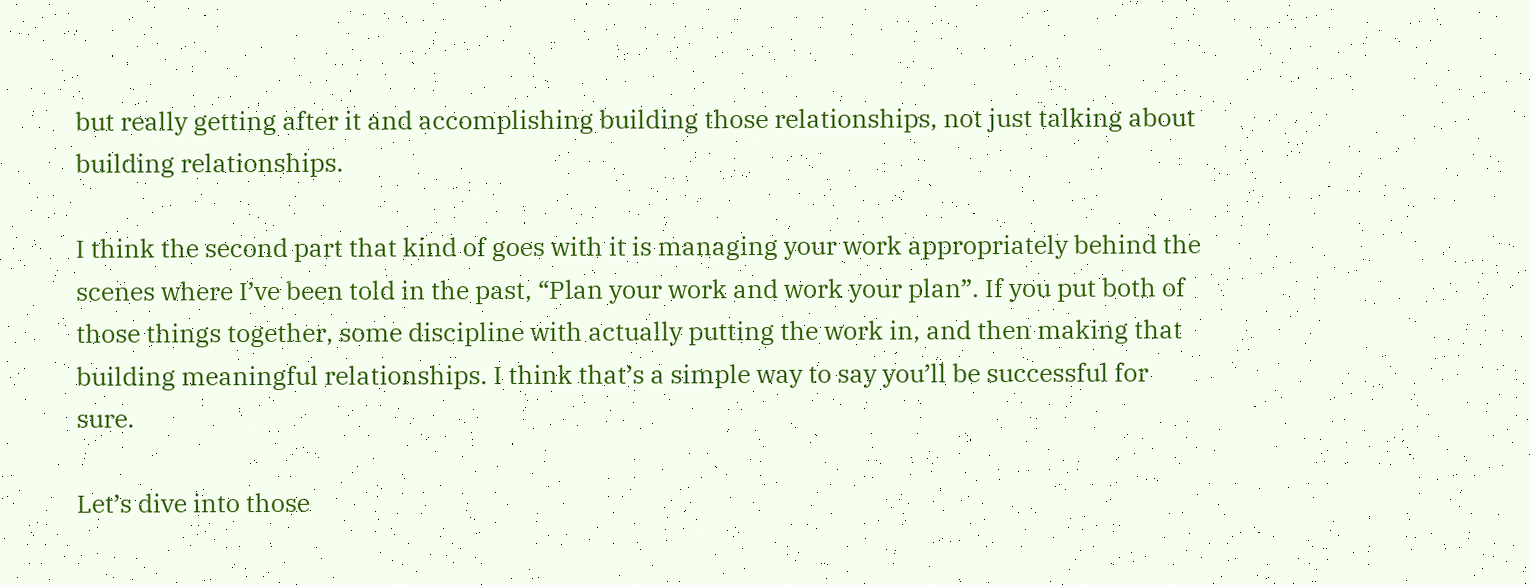but really getting after it and accomplishing building those relationships, not just talking about building relationships.

I think the second part that kind of goes with it is managing your work appropriately behind the scenes where I’ve been told in the past, “Plan your work and work your plan”. If you put both of those things together, some discipline with actually putting the work in, and then making that building meaningful relationships. I think that’s a simple way to say you’ll be successful for sure.

Let’s dive into those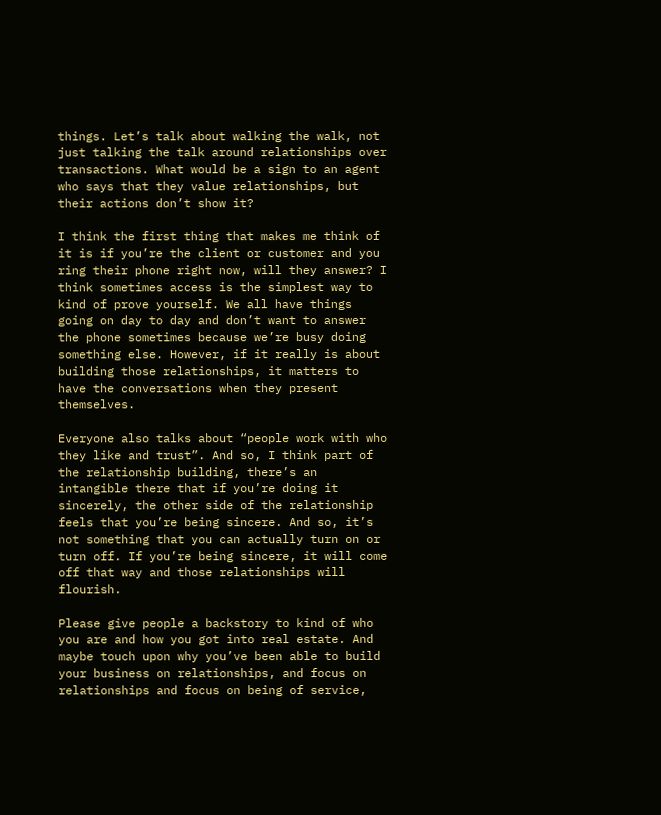things. Let’s talk about walking the walk, not just talking the talk around relationships over transactions. What would be a sign to an agent who says that they value relationships, but their actions don’t show it?

I think the first thing that makes me think of it is if you’re the client or customer and you ring their phone right now, will they answer? I think sometimes access is the simplest way to kind of prove yourself. We all have things going on day to day and don’t want to answer the phone sometimes because we’re busy doing something else. However, if it really is about building those relationships, it matters to have the conversations when they present themselves.

Everyone also talks about “people work with who they like and trust”. And so, I think part of the relationship building, there’s an intangible there that if you’re doing it sincerely, the other side of the relationship feels that you’re being sincere. And so, it’s not something that you can actually turn on or turn off. If you’re being sincere, it will come off that way and those relationships will flourish.

Please give people a backstory to kind of who you are and how you got into real estate. And maybe touch upon why you’ve been able to build your business on relationships, and focus on relationships and focus on being of service,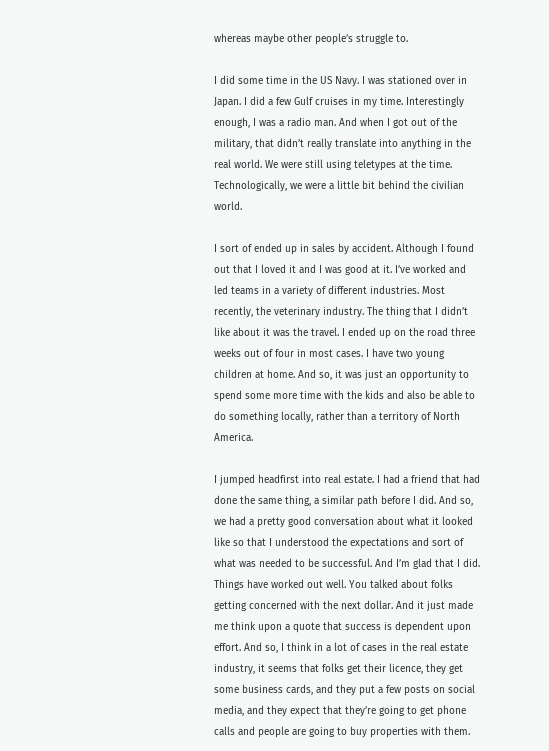whereas maybe other people’s struggle to.

I did some time in the US Navy. I was stationed over in Japan. I did a few Gulf cruises in my time. Interestingly enough, I was a radio man. And when I got out of the military, that didn’t really translate into anything in the real world. We were still using teletypes at the time. Technologically, we were a little bit behind the civilian world.

I sort of ended up in sales by accident. Although I found out that I loved it and I was good at it. I’ve worked and led teams in a variety of different industries. Most recently, the veterinary industry. The thing that I didn’t like about it was the travel. I ended up on the road three weeks out of four in most cases. I have two young children at home. And so, it was just an opportunity to spend some more time with the kids and also be able to do something locally, rather than a territory of North America.

I jumped headfirst into real estate. I had a friend that had done the same thing, a similar path before I did. And so, we had a pretty good conversation about what it looked like so that I understood the expectations and sort of what was needed to be successful. And I’m glad that I did. Things have worked out well. You talked about folks getting concerned with the next dollar. And it just made me think upon a quote that success is dependent upon effort. And so, I think in a lot of cases in the real estate industry, it seems that folks get their licence, they get some business cards, and they put a few posts on social media, and they expect that they’re going to get phone calls and people are going to buy properties with them.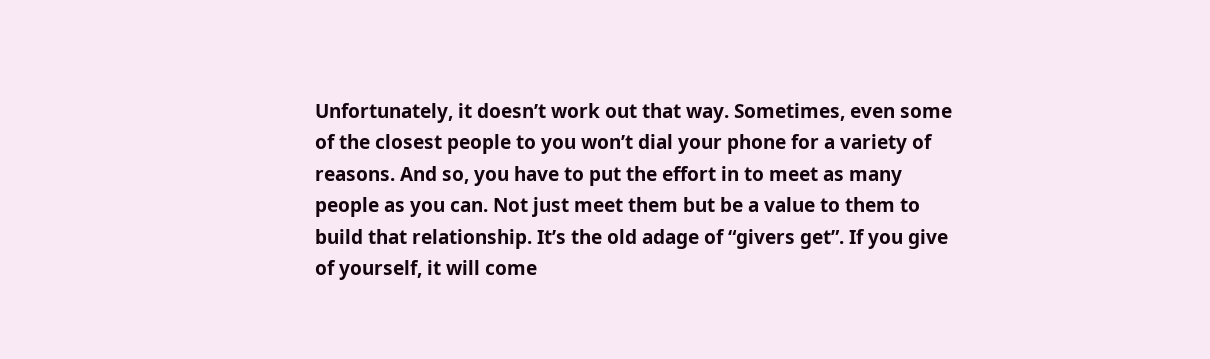Unfortunately, it doesn’t work out that way. Sometimes, even some of the closest people to you won’t dial your phone for a variety of reasons. And so, you have to put the effort in to meet as many people as you can. Not just meet them but be a value to them to build that relationship. It’s the old adage of “givers get”. If you give of yourself, it will come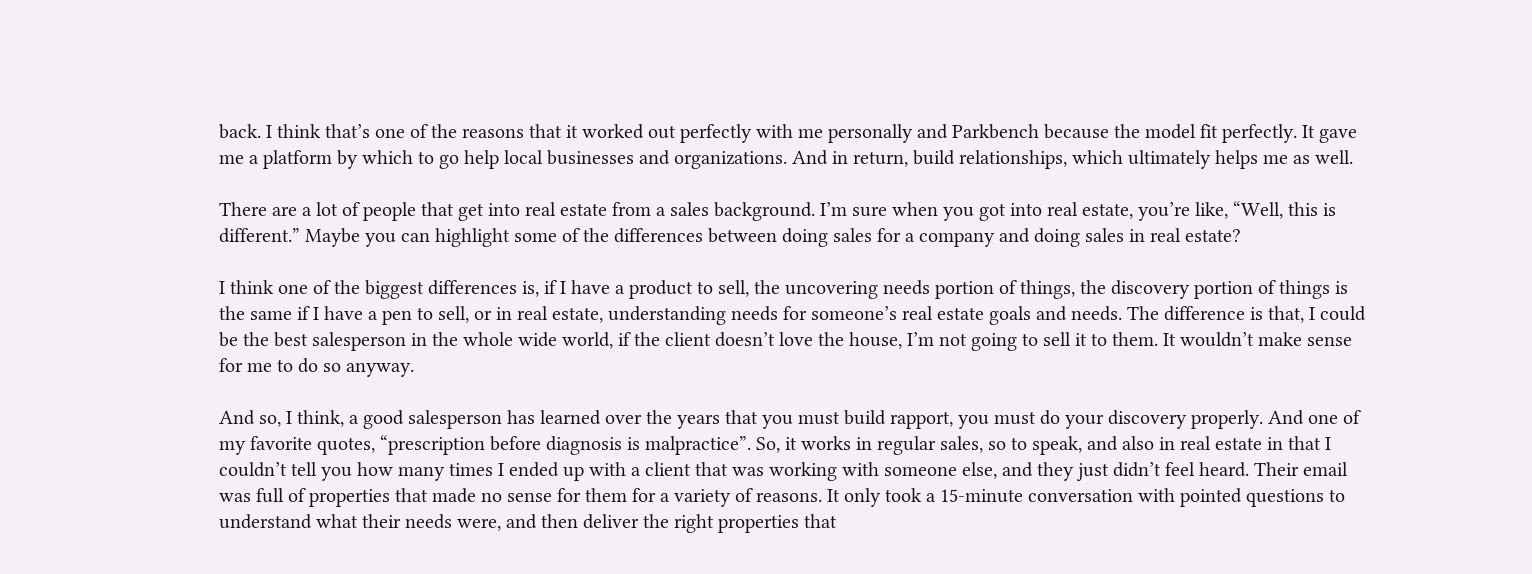back. I think that’s one of the reasons that it worked out perfectly with me personally and Parkbench because the model fit perfectly. It gave me a platform by which to go help local businesses and organizations. And in return, build relationships, which ultimately helps me as well.

There are a lot of people that get into real estate from a sales background. I’m sure when you got into real estate, you’re like, “Well, this is different.” Maybe you can highlight some of the differences between doing sales for a company and doing sales in real estate?

I think one of the biggest differences is, if I have a product to sell, the uncovering needs portion of things, the discovery portion of things is the same if I have a pen to sell, or in real estate, understanding needs for someone’s real estate goals and needs. The difference is that, I could be the best salesperson in the whole wide world, if the client doesn’t love the house, I’m not going to sell it to them. It wouldn’t make sense for me to do so anyway.

And so, I think, a good salesperson has learned over the years that you must build rapport, you must do your discovery properly. And one of my favorite quotes, “prescription before diagnosis is malpractice”. So, it works in regular sales, so to speak, and also in real estate in that I couldn’t tell you how many times I ended up with a client that was working with someone else, and they just didn’t feel heard. Their email was full of properties that made no sense for them for a variety of reasons. It only took a 15-minute conversation with pointed questions to understand what their needs were, and then deliver the right properties that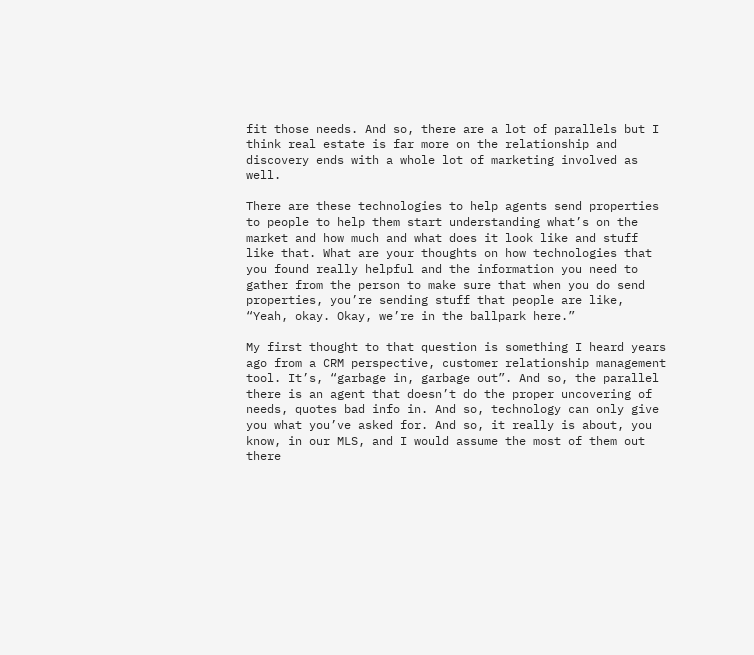fit those needs. And so, there are a lot of parallels but I think real estate is far more on the relationship and discovery ends with a whole lot of marketing involved as well.

There are these technologies to help agents send properties to people to help them start understanding what’s on the market and how much and what does it look like and stuff like that. What are your thoughts on how technologies that you found really helpful and the information you need to gather from the person to make sure that when you do send properties, you’re sending stuff that people are like, “Yeah, okay. Okay, we’re in the ballpark here.”

My first thought to that question is something I heard years ago from a CRM perspective, customer relationship management tool. It’s, “garbage in, garbage out”. And so, the parallel there is an agent that doesn’t do the proper uncovering of needs, quotes bad info in. And so, technology can only give you what you’ve asked for. And so, it really is about, you know, in our MLS, and I would assume the most of them out there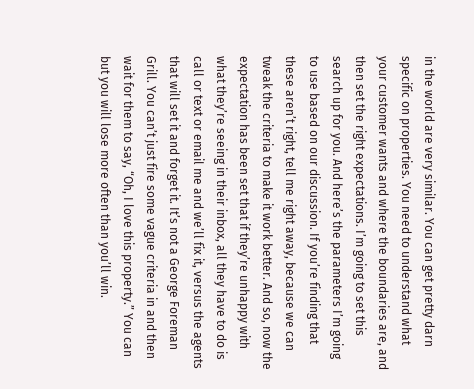in the world are very similar. You can get pretty darn specific on properties. You need to understand what your customer wants and where the boundaries are, and then set the right expectations. I’m going to set this search up for you. And here’s the parameters I’m going to use based on our discussion. If you’re finding that these aren’t right, tell me right away, because we can tweak the criteria to make it work better. And so, now the expectation has been set that if they’re unhappy with what they’re seeing in their inbox, all they have to do is call or text or email me and we’ll fix it, versus the agents that will set it and forget it. It’s not a George Foreman Grill. You can’t just fire some vague criteria in and then wait for them to say, “Oh, I love this property.” You can but you will lose more often than you’ll win.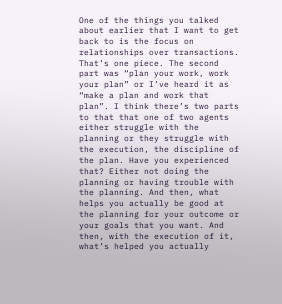One of the things you talked about earlier that I want to get back to is the focus on relationships over transactions. That’s one piece. The second part was “plan your work, work your plan” or I’ve heard it as “make a plan and work that plan”. I think there’s two parts to that that one of two agents either struggle with the planning or they struggle with the execution, the discipline of the plan. Have you experienced that? Either not doing the planning or having trouble with the planning. And then, what helps you actually be good at the planning for your outcome or your goals that you want. And then, with the execution of it, what’s helped you actually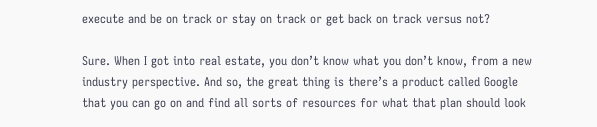execute and be on track or stay on track or get back on track versus not?

Sure. When I got into real estate, you don’t know what you don’t know, from a new industry perspective. And so, the great thing is there’s a product called Google that you can go on and find all sorts of resources for what that plan should look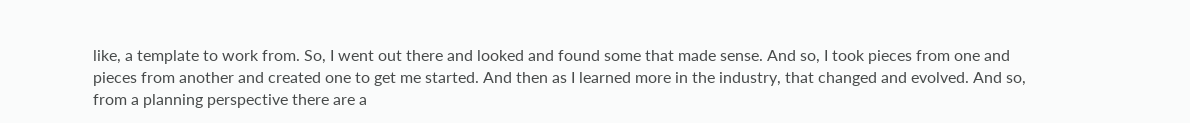like, a template to work from. So, I went out there and looked and found some that made sense. And so, I took pieces from one and pieces from another and created one to get me started. And then as I learned more in the industry, that changed and evolved. And so, from a planning perspective there are a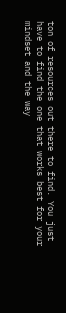ton of resources out there to find. You just have to find the one that works best for your mindset and the way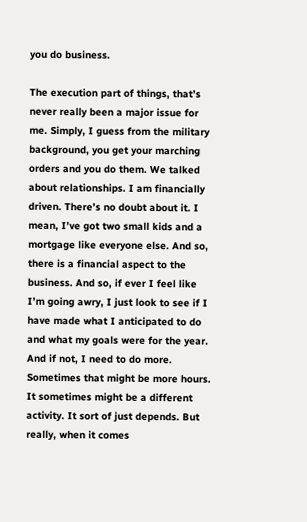you do business.

The execution part of things, that’s never really been a major issue for me. Simply, I guess from the military background, you get your marching orders and you do them. We talked about relationships. I am financially driven. There’s no doubt about it. I mean, I’ve got two small kids and a mortgage like everyone else. And so, there is a financial aspect to the business. And so, if ever I feel like I’m going awry, I just look to see if I have made what I anticipated to do and what my goals were for the year. And if not, I need to do more. Sometimes that might be more hours. It sometimes might be a different activity. It sort of just depends. But really, when it comes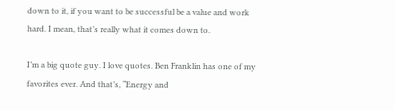down to it, if you want to be successful be a value and work hard. I mean, that’s really what it comes down to.

I’m a big quote guy. I love quotes. Ben Franklin has one of my favorites ever. And that’s, “Energy and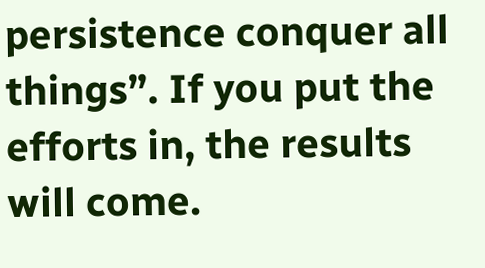persistence conquer all things”. If you put the efforts in, the results will come.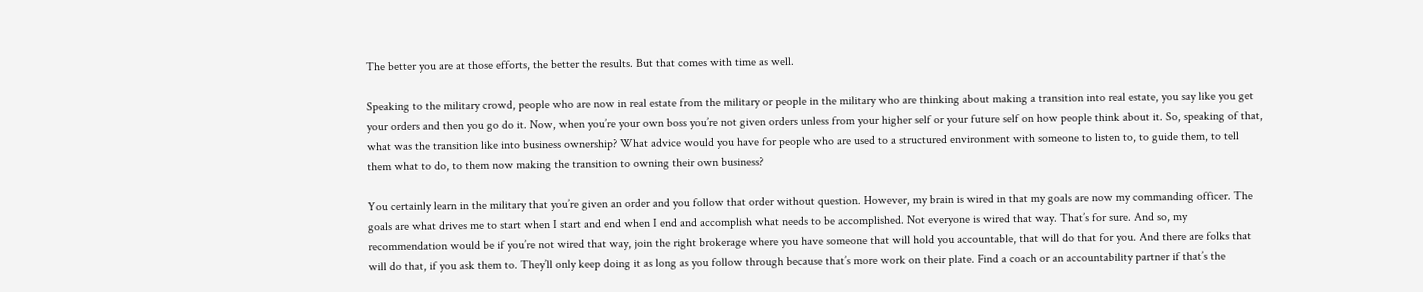The better you are at those efforts, the better the results. But that comes with time as well.

Speaking to the military crowd, people who are now in real estate from the military or people in the military who are thinking about making a transition into real estate, you say like you get your orders and then you go do it. Now, when you’re your own boss you’re not given orders unless from your higher self or your future self on how people think about it. So, speaking of that, what was the transition like into business ownership? What advice would you have for people who are used to a structured environment with someone to listen to, to guide them, to tell them what to do, to them now making the transition to owning their own business?

You certainly learn in the military that you’re given an order and you follow that order without question. However, my brain is wired in that my goals are now my commanding officer. The goals are what drives me to start when I start and end when I end and accomplish what needs to be accomplished. Not everyone is wired that way. That’s for sure. And so, my recommendation would be if you’re not wired that way, join the right brokerage where you have someone that will hold you accountable, that will do that for you. And there are folks that will do that, if you ask them to. They’ll only keep doing it as long as you follow through because that’s more work on their plate. Find a coach or an accountability partner if that’s the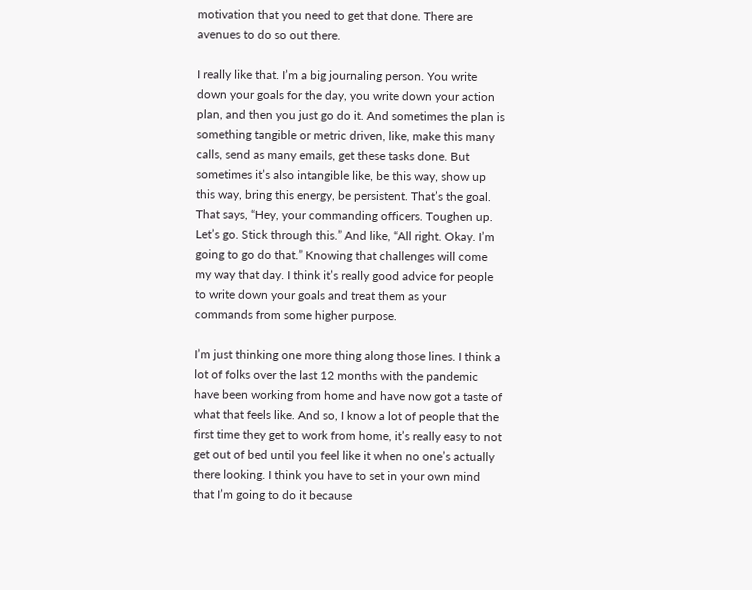motivation that you need to get that done. There are avenues to do so out there.

I really like that. I’m a big journaling person. You write down your goals for the day, you write down your action plan, and then you just go do it. And sometimes the plan is something tangible or metric driven, like, make this many calls, send as many emails, get these tasks done. But sometimes it’s also intangible like, be this way, show up this way, bring this energy, be persistent. That’s the goal. That says, “Hey, your commanding officers. Toughen up. Let’s go. Stick through this.” And like, “All right. Okay. I’m going to go do that.” Knowing that challenges will come my way that day. I think it’s really good advice for people to write down your goals and treat them as your commands from some higher purpose.

I’m just thinking one more thing along those lines. I think a lot of folks over the last 12 months with the pandemic have been working from home and have now got a taste of what that feels like. And so, I know a lot of people that the first time they get to work from home, it’s really easy to not get out of bed until you feel like it when no one’s actually there looking. I think you have to set in your own mind that I’m going to do it because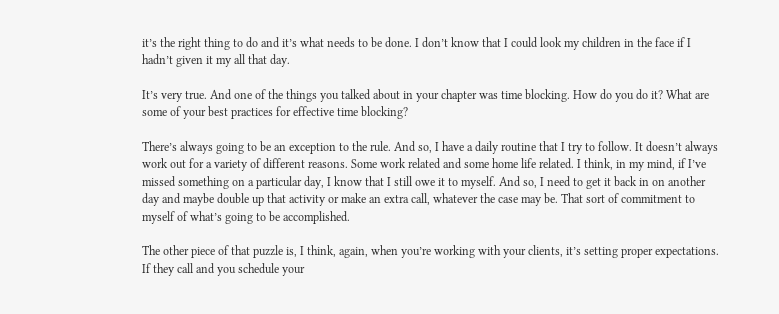it’s the right thing to do and it’s what needs to be done. I don’t know that I could look my children in the face if I hadn’t given it my all that day.

It’s very true. And one of the things you talked about in your chapter was time blocking. How do you do it? What are some of your best practices for effective time blocking?

There’s always going to be an exception to the rule. And so, I have a daily routine that I try to follow. It doesn’t always work out for a variety of different reasons. Some work related and some home life related. I think, in my mind, if I’ve missed something on a particular day, I know that I still owe it to myself. And so, I need to get it back in on another day and maybe double up that activity or make an extra call, whatever the case may be. That sort of commitment to myself of what’s going to be accomplished.

The other piece of that puzzle is, I think, again, when you’re working with your clients, it’s setting proper expectations. If they call and you schedule your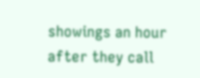showings an hour after they call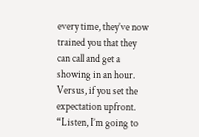every time, they’ve now trained you that they can call and get a showing in an hour. Versus, if you set the expectation upfront. “Listen, I’m going to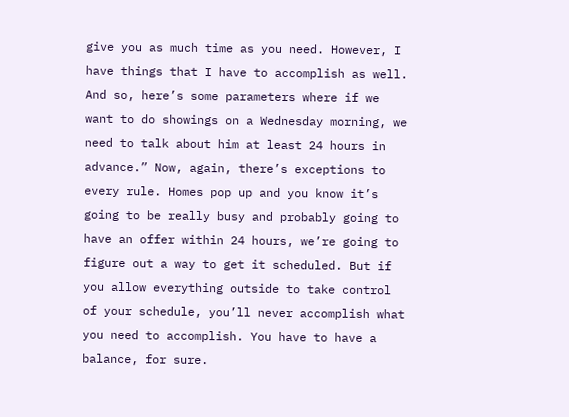give you as much time as you need. However, I have things that I have to accomplish as well. And so, here’s some parameters where if we want to do showings on a Wednesday morning, we need to talk about him at least 24 hours in advance.” Now, again, there’s exceptions to every rule. Homes pop up and you know it’s going to be really busy and probably going to have an offer within 24 hours, we’re going to figure out a way to get it scheduled. But if you allow everything outside to take control of your schedule, you’ll never accomplish what you need to accomplish. You have to have a balance, for sure.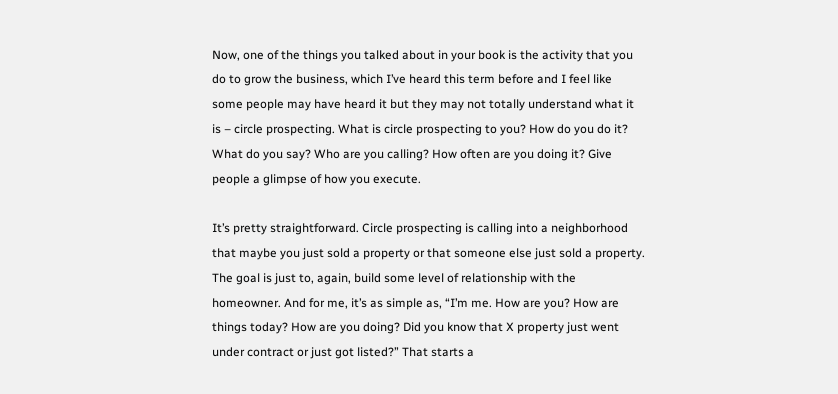Now, one of the things you talked about in your book is the activity that you do to grow the business, which I’ve heard this term before and I feel like some people may have heard it but they may not totally understand what it is – circle prospecting. What is circle prospecting to you? How do you do it? What do you say? Who are you calling? How often are you doing it? Give people a glimpse of how you execute.

It’s pretty straightforward. Circle prospecting is calling into a neighborhood that maybe you just sold a property or that someone else just sold a property. The goal is just to, again, build some level of relationship with the homeowner. And for me, it’s as simple as, “I’m me. How are you? How are things today? How are you doing? Did you know that X property just went under contract or just got listed?” That starts a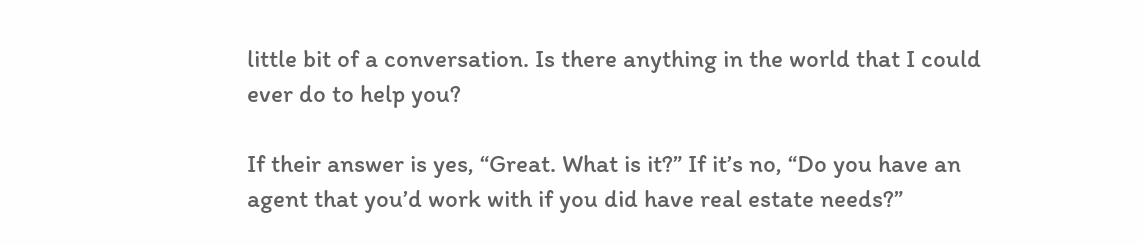little bit of a conversation. Is there anything in the world that I could ever do to help you?

If their answer is yes, “Great. What is it?” If it’s no, “Do you have an agent that you’d work with if you did have real estate needs?”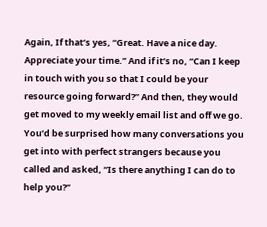Again, If that’s yes, “Great. Have a nice day. Appreciate your time.” And if it’s no, “Can I keep in touch with you so that I could be your resource going forward?” And then, they would get moved to my weekly email list and off we go. You’d be surprised how many conversations you get into with perfect strangers because you called and asked, “Is there anything I can do to help you?”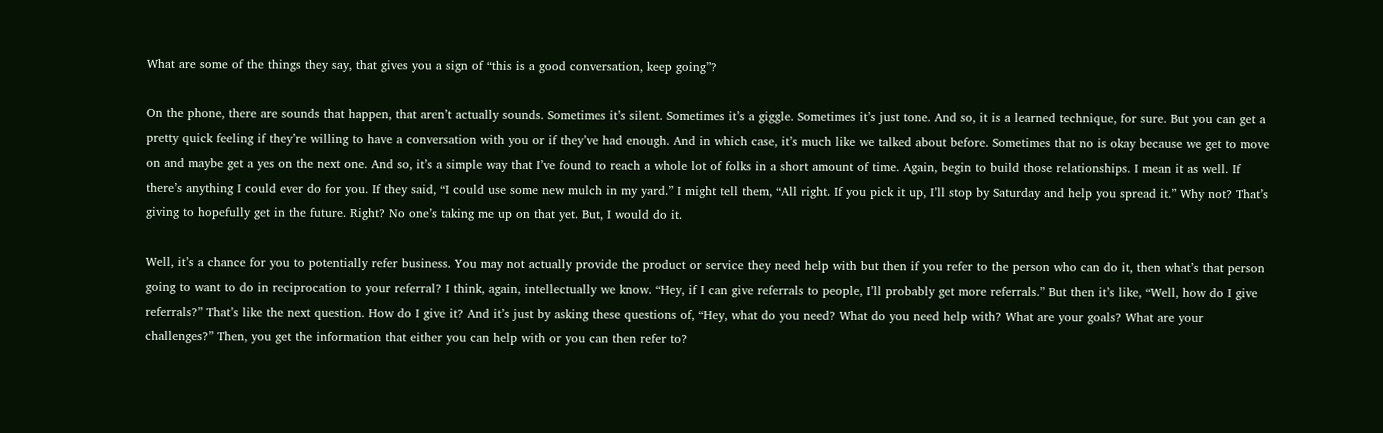What are some of the things they say, that gives you a sign of “this is a good conversation, keep going”?

On the phone, there are sounds that happen, that aren’t actually sounds. Sometimes it’s silent. Sometimes it’s a giggle. Sometimes it’s just tone. And so, it is a learned technique, for sure. But you can get a pretty quick feeling if they’re willing to have a conversation with you or if they’ve had enough. And in which case, it’s much like we talked about before. Sometimes that no is okay because we get to move on and maybe get a yes on the next one. And so, it’s a simple way that I’ve found to reach a whole lot of folks in a short amount of time. Again, begin to build those relationships. I mean it as well. If there’s anything I could ever do for you. If they said, “I could use some new mulch in my yard.” I might tell them, “All right. If you pick it up, I’ll stop by Saturday and help you spread it.” Why not? That’s giving to hopefully get in the future. Right? No one’s taking me up on that yet. But, I would do it.

Well, it’s a chance for you to potentially refer business. You may not actually provide the product or service they need help with but then if you refer to the person who can do it, then what’s that person going to want to do in reciprocation to your referral? I think, again, intellectually we know. “Hey, if I can give referrals to people, I’ll probably get more referrals.” But then it’s like, “Well, how do I give referrals?” That’s like the next question. How do I give it? And it’s just by asking these questions of, “Hey, what do you need? What do you need help with? What are your goals? What are your challenges?” Then, you get the information that either you can help with or you can then refer to?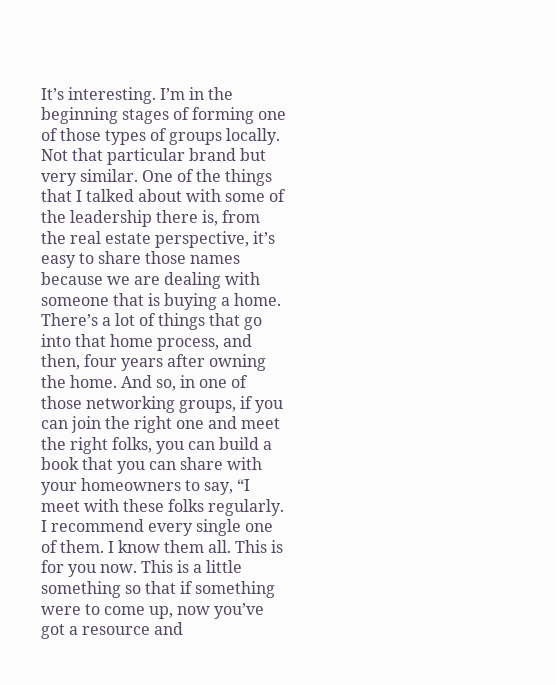It’s interesting. I’m in the beginning stages of forming one of those types of groups locally. Not that particular brand but very similar. One of the things that I talked about with some of the leadership there is, from the real estate perspective, it’s easy to share those names because we are dealing with someone that is buying a home. There’s a lot of things that go into that home process, and then, four years after owning the home. And so, in one of those networking groups, if you can join the right one and meet the right folks, you can build a book that you can share with your homeowners to say, “I meet with these folks regularly. I recommend every single one of them. I know them all. This is for you now. This is a little something so that if something were to come up, now you’ve got a resource and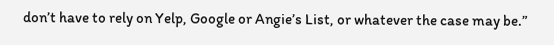don’t have to rely on Yelp, Google or Angie’s List, or whatever the case may be.”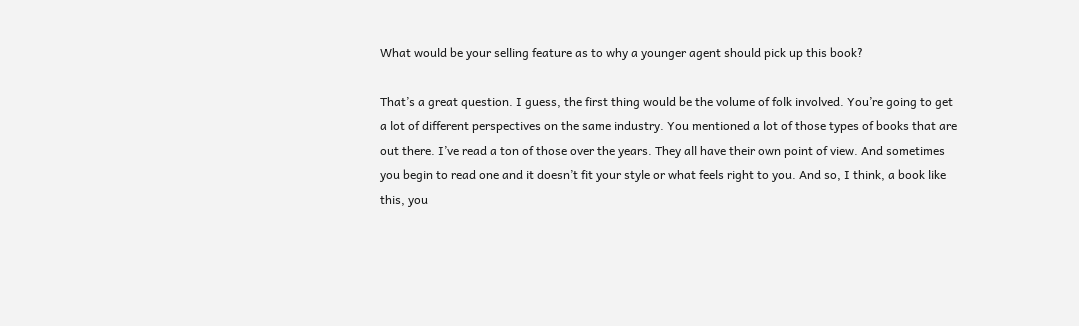What would be your selling feature as to why a younger agent should pick up this book?

That’s a great question. I guess, the first thing would be the volume of folk involved. You’re going to get a lot of different perspectives on the same industry. You mentioned a lot of those types of books that are out there. I’ve read a ton of those over the years. They all have their own point of view. And sometimes you begin to read one and it doesn’t fit your style or what feels right to you. And so, I think, a book like this, you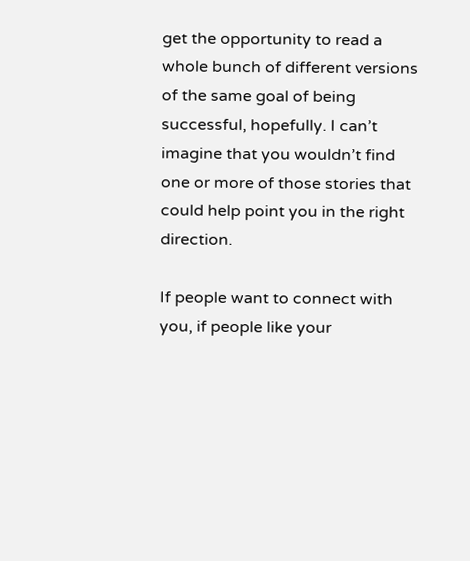get the opportunity to read a whole bunch of different versions of the same goal of being successful, hopefully. I can’t imagine that you wouldn’t find one or more of those stories that could help point you in the right direction.

If people want to connect with you, if people like your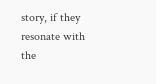story, if they resonate with the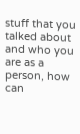stuff that you talked about and who you are as a person, how can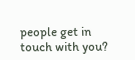people get in touch with you?